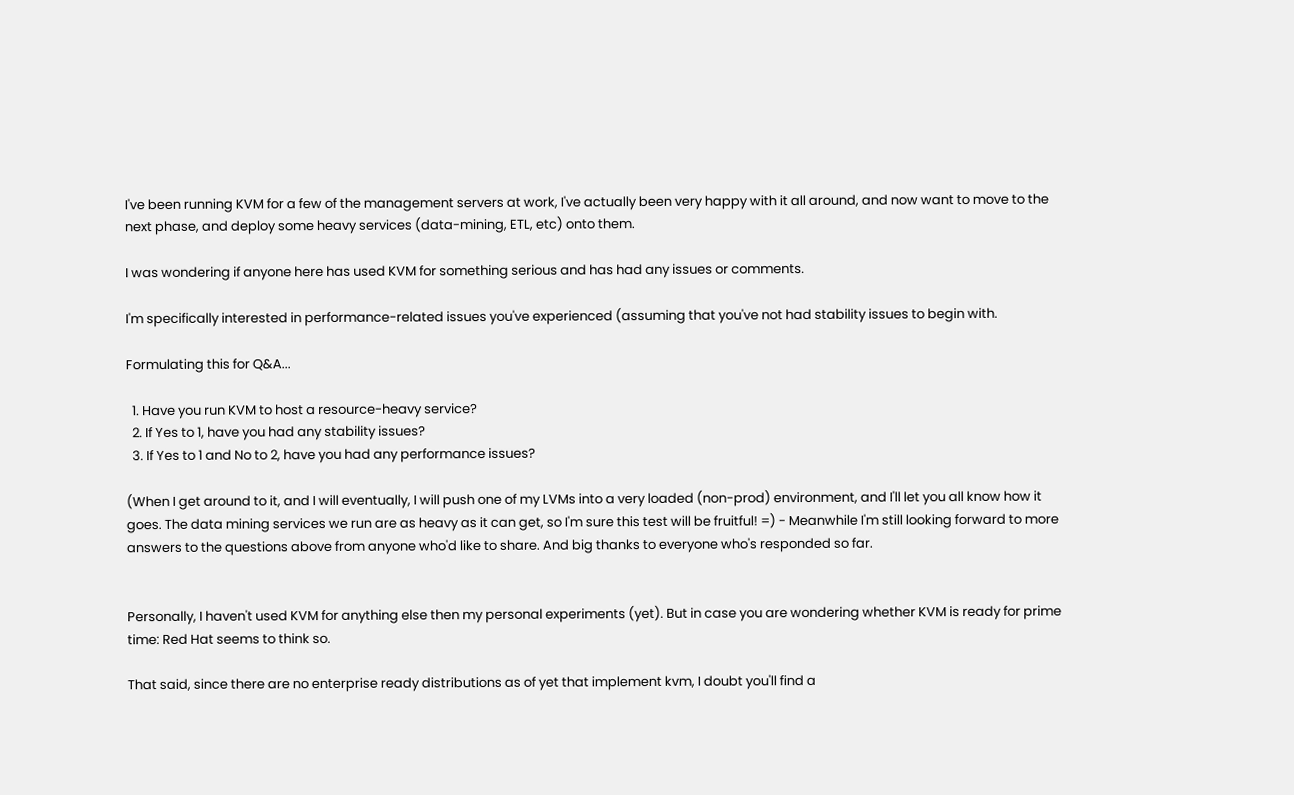I've been running KVM for a few of the management servers at work, I've actually been very happy with it all around, and now want to move to the next phase, and deploy some heavy services (data-mining, ETL, etc) onto them.

I was wondering if anyone here has used KVM for something serious and has had any issues or comments.

I'm specifically interested in performance-related issues you've experienced (assuming that you've not had stability issues to begin with.

Formulating this for Q&A...

  1. Have you run KVM to host a resource-heavy service?
  2. If Yes to 1, have you had any stability issues?
  3. If Yes to 1 and No to 2, have you had any performance issues?

(When I get around to it, and I will eventually, I will push one of my LVMs into a very loaded (non-prod) environment, and I'll let you all know how it goes. The data mining services we run are as heavy as it can get, so I'm sure this test will be fruitful! =) - Meanwhile I'm still looking forward to more answers to the questions above from anyone who'd like to share. And big thanks to everyone who's responded so far.


Personally, I haven't used KVM for anything else then my personal experiments (yet). But in case you are wondering whether KVM is ready for prime time: Red Hat seems to think so.

That said, since there are no enterprise ready distributions as of yet that implement kvm, I doubt you'll find a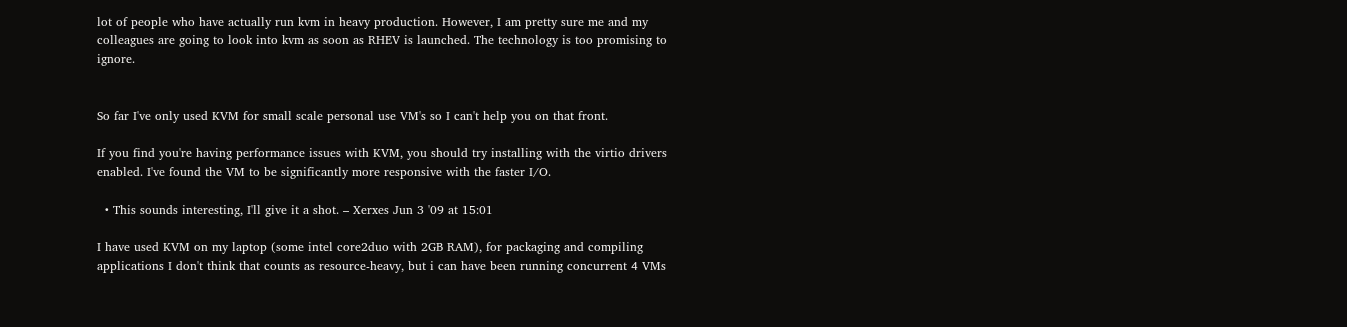lot of people who have actually run kvm in heavy production. However, I am pretty sure me and my colleagues are going to look into kvm as soon as RHEV is launched. The technology is too promising to ignore.


So far I've only used KVM for small scale personal use VM's so I can't help you on that front.

If you find you're having performance issues with KVM, you should try installing with the virtio drivers enabled. I've found the VM to be significantly more responsive with the faster I/O.

  • This sounds interesting, I'll give it a shot. – Xerxes Jun 3 '09 at 15:01

I have used KVM on my laptop (some intel core2duo with 2GB RAM), for packaging and compiling applications I don't think that counts as resource-heavy, but i can have been running concurrent 4 VMs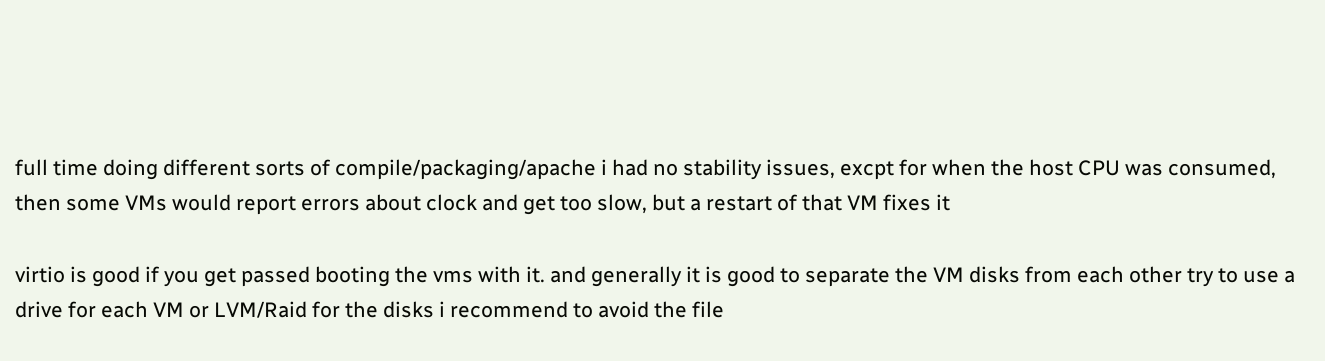full time doing different sorts of compile/packaging/apache i had no stability issues, excpt for when the host CPU was consumed, then some VMs would report errors about clock and get too slow, but a restart of that VM fixes it

virtio is good if you get passed booting the vms with it. and generally it is good to separate the VM disks from each other try to use a drive for each VM or LVM/Raid for the disks i recommend to avoid the file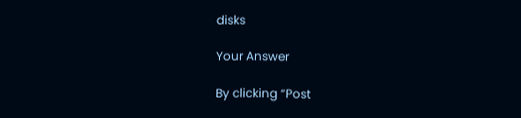disks

Your Answer

By clicking “Post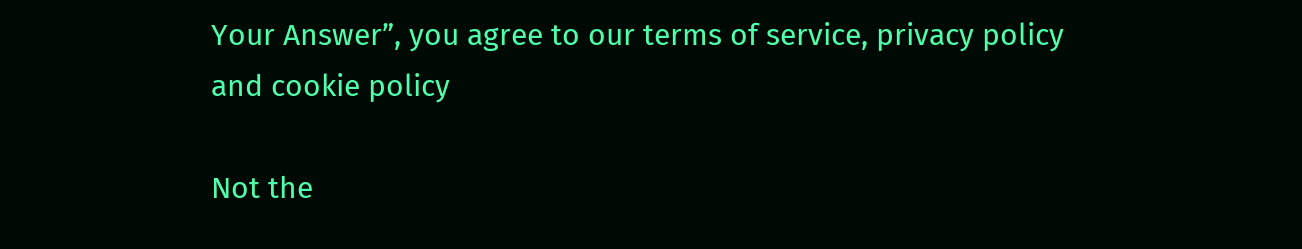Your Answer”, you agree to our terms of service, privacy policy and cookie policy

Not the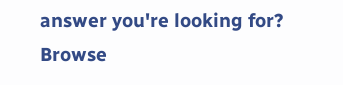answer you're looking for? Browse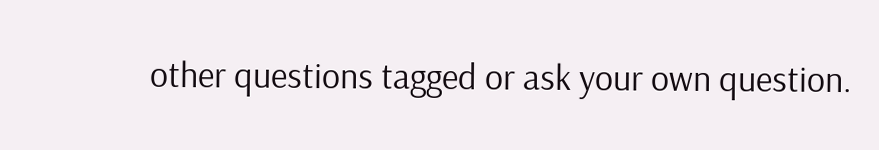other questions tagged or ask your own question.